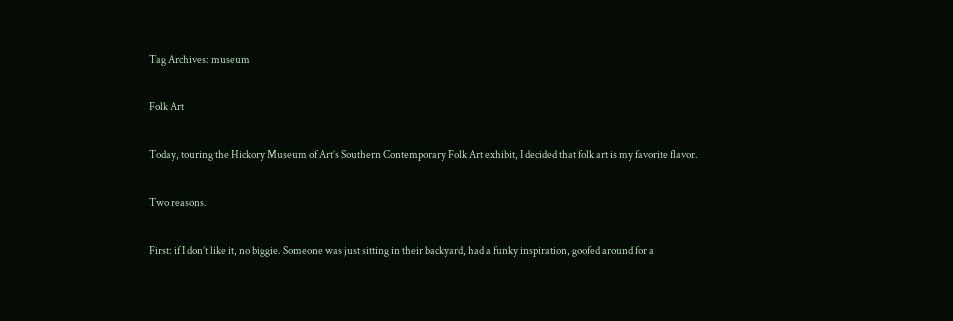Tag Archives: museum

Folk Art

Today, touring the Hickory Museum of Art’s Southern Contemporary Folk Art exhibit, I decided that folk art is my favorite flavor.

Two reasons.

First: if I don’t like it, no biggie. Someone was just sitting in their backyard, had a funky inspiration, goofed around for a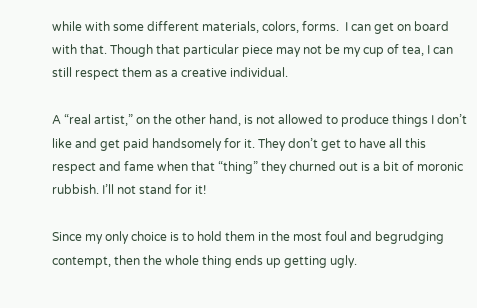while with some different materials, colors, forms.  I can get on board with that. Though that particular piece may not be my cup of tea, I can still respect them as a creative individual.

A “real artist,” on the other hand, is not allowed to produce things I don’t like and get paid handsomely for it. They don’t get to have all this respect and fame when that “thing” they churned out is a bit of moronic rubbish. I’ll not stand for it!

Since my only choice is to hold them in the most foul and begrudging contempt, then the whole thing ends up getting ugly.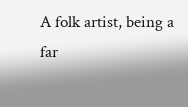A folk artist, being a far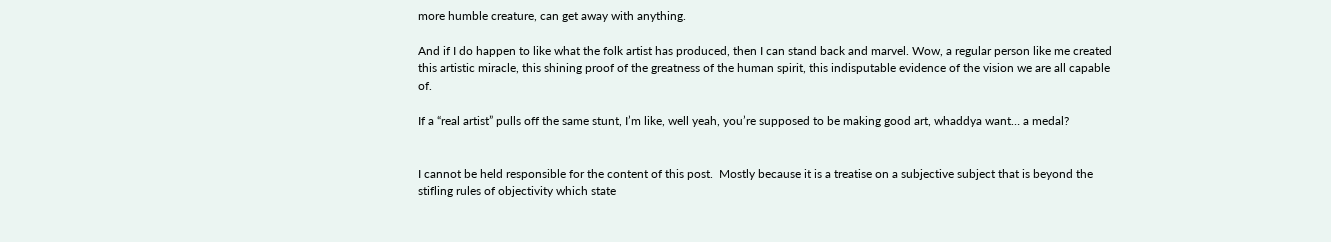more humble creature, can get away with anything.

And if I do happen to like what the folk artist has produced, then I can stand back and marvel. Wow, a regular person like me created this artistic miracle, this shining proof of the greatness of the human spirit, this indisputable evidence of the vision we are all capable of.

If a “real artist” pulls off the same stunt, I’m like, well yeah, you’re supposed to be making good art, whaddya want… a medal?


I cannot be held responsible for the content of this post.  Mostly because it is a treatise on a subjective subject that is beyond the stifling rules of objectivity which state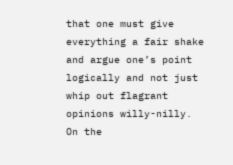that one must give everything a fair shake and argue one’s point logically and not just whip out flagrant opinions willy-nilly.  On the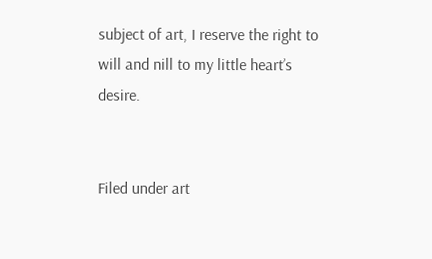subject of art, I reserve the right to will and nill to my little heart’s desire.


Filed under art